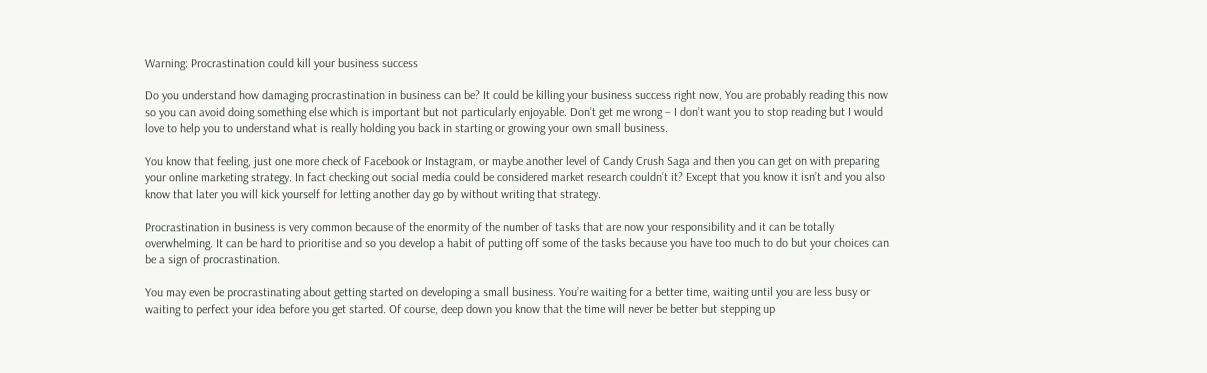Warning: Procrastination could kill your business success

Do you understand how damaging procrastination in business can be? It could be killing your business success right now, You are probably reading this now so you can avoid doing something else which is important but not particularly enjoyable. Don’t get me wrong – I don’t want you to stop reading but I would love to help you to understand what is really holding you back in starting or growing your own small business.

You know that feeling, just one more check of Facebook or Instagram, or maybe another level of Candy Crush Saga and then you can get on with preparing your online marketing strategy. In fact checking out social media could be considered market research couldn’t it? Except that you know it isn’t and you also know that later you will kick yourself for letting another day go by without writing that strategy.

Procrastination in business is very common because of the enormity of the number of tasks that are now your responsibility and it can be totally overwhelming. It can be hard to prioritise and so you develop a habit of putting off some of the tasks because you have too much to do but your choices can be a sign of procrastination.

You may even be procrastinating about getting started on developing a small business. You’re waiting for a better time, waiting until you are less busy or waiting to perfect your idea before you get started. Of course, deep down you know that the time will never be better but stepping up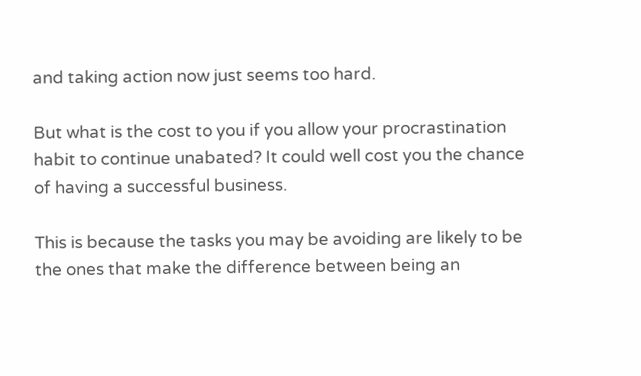and taking action now just seems too hard.

But what is the cost to you if you allow your procrastination habit to continue unabated? It could well cost you the chance of having a successful business.

This is because the tasks you may be avoiding are likely to be the ones that make the difference between being an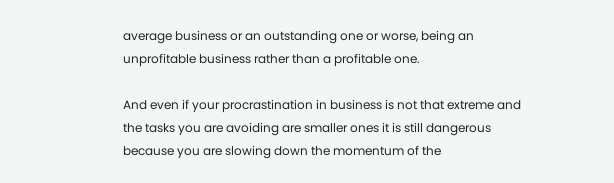average business or an outstanding one or worse, being an unprofitable business rather than a profitable one.

And even if your procrastination in business is not that extreme and the tasks you are avoiding are smaller ones it is still dangerous because you are slowing down the momentum of the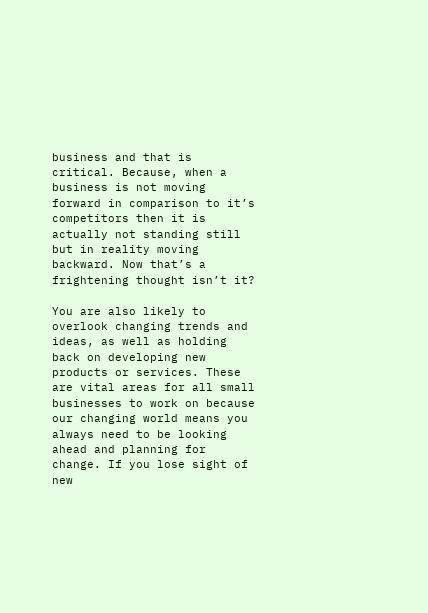business and that is critical. Because, when a business is not moving forward in comparison to it’s competitors then it is actually not standing still but in reality moving backward. Now that’s a frightening thought isn’t it?

You are also likely to overlook changing trends and ideas, as well as holding back on developing new products or services. These are vital areas for all small businesses to work on because our changing world means you always need to be looking ahead and planning for change. If you lose sight of new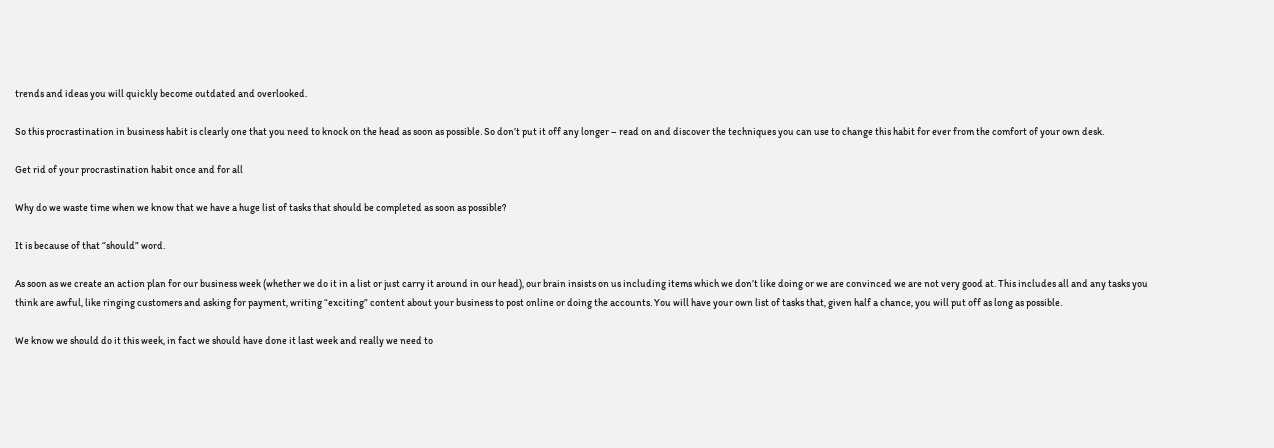trends and ideas you will quickly become outdated and overlooked.

So this procrastination in business habit is clearly one that you need to knock on the head as soon as possible. So don’t put it off any longer – read on and discover the techniques you can use to change this habit for ever from the comfort of your own desk.

Get rid of your procrastination habit once and for all

Why do we waste time when we know that we have a huge list of tasks that should be completed as soon as possible?

It is because of that “should” word.

As soon as we create an action plan for our business week (whether we do it in a list or just carry it around in our head), our brain insists on us including items which we don’t like doing or we are convinced we are not very good at. This includes all and any tasks you think are awful, like ringing customers and asking for payment, writing “exciting” content about your business to post online or doing the accounts. You will have your own list of tasks that, given half a chance, you will put off as long as possible.

We know we should do it this week, in fact we should have done it last week and really we need to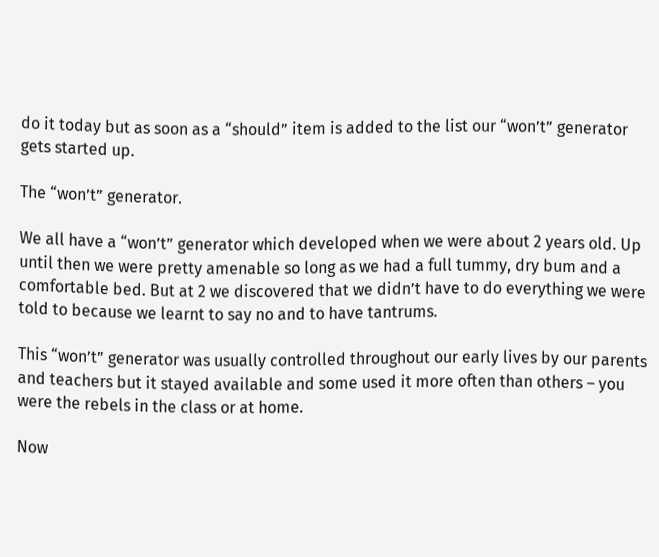do it today but as soon as a “should” item is added to the list our “won’t” generator gets started up.

The “won’t” generator.

We all have a “won’t” generator which developed when we were about 2 years old. Up until then we were pretty amenable so long as we had a full tummy, dry bum and a comfortable bed. But at 2 we discovered that we didn’t have to do everything we were told to because we learnt to say no and to have tantrums.

This “won’t” generator was usually controlled throughout our early lives by our parents and teachers but it stayed available and some used it more often than others – you were the rebels in the class or at home.

Now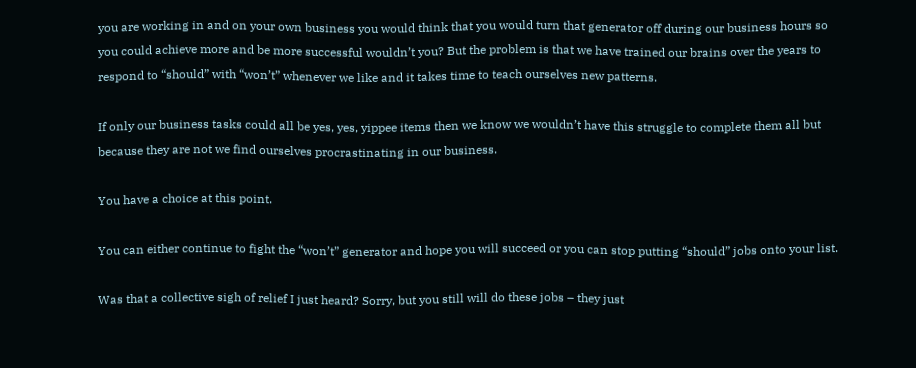you are working in and on your own business you would think that you would turn that generator off during our business hours so you could achieve more and be more successful wouldn’t you? But the problem is that we have trained our brains over the years to respond to “should” with “won’t” whenever we like and it takes time to teach ourselves new patterns.

If only our business tasks could all be yes, yes, yippee items then we know we wouldn’t have this struggle to complete them all but because they are not we find ourselves procrastinating in our business.

You have a choice at this point.

You can either continue to fight the “won’t” generator and hope you will succeed or you can stop putting “should” jobs onto your list.

Was that a collective sigh of relief I just heard? Sorry, but you still will do these jobs – they just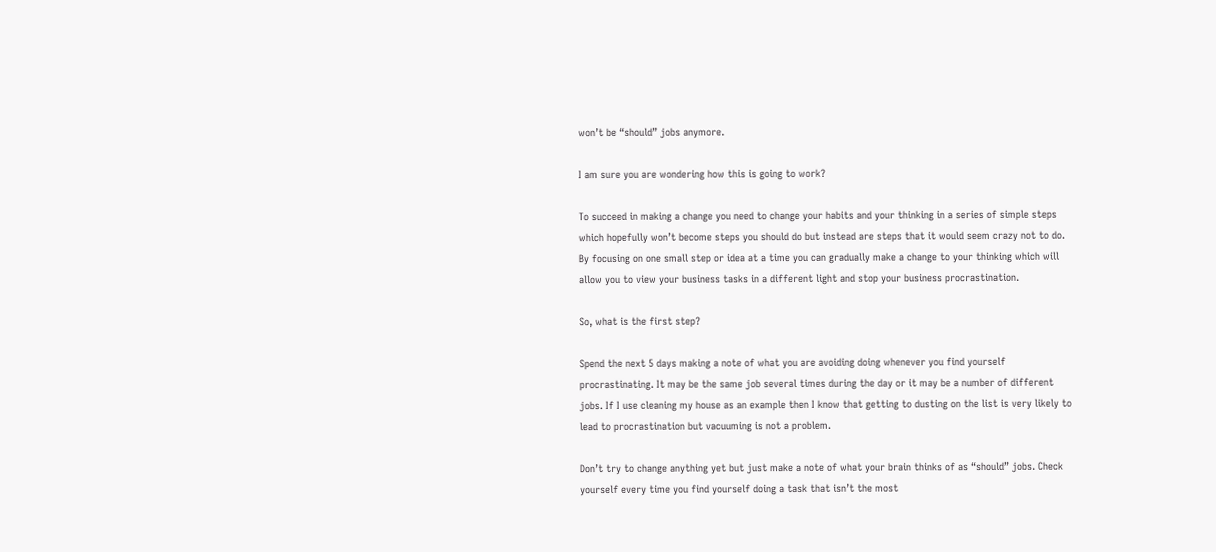won’t be “should” jobs anymore.

I am sure you are wondering how this is going to work?

To succeed in making a change you need to change your habits and your thinking in a series of simple steps which hopefully won’t become steps you should do but instead are steps that it would seem crazy not to do. By focusing on one small step or idea at a time you can gradually make a change to your thinking which will allow you to view your business tasks in a different light and stop your business procrastination.

So, what is the first step?

Spend the next 5 days making a note of what you are avoiding doing whenever you find yourself procrastinating. It may be the same job several times during the day or it may be a number of different jobs. If I use cleaning my house as an example then I know that getting to dusting on the list is very likely to lead to procrastination but vacuuming is not a problem.

Don’t try to change anything yet but just make a note of what your brain thinks of as “should” jobs. Check yourself every time you find yourself doing a task that isn’t the most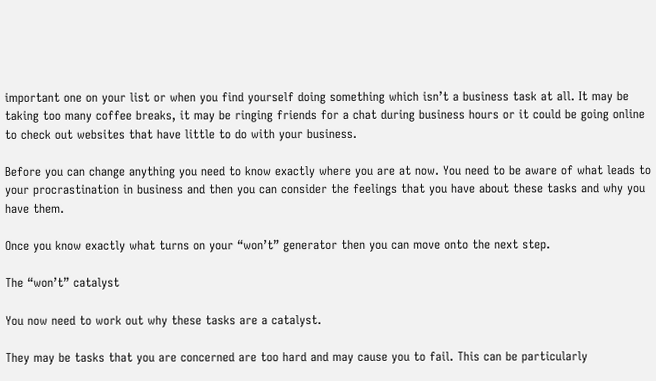important one on your list or when you find yourself doing something which isn’t a business task at all. It may be taking too many coffee breaks, it may be ringing friends for a chat during business hours or it could be going online to check out websites that have little to do with your business.

Before you can change anything you need to know exactly where you are at now. You need to be aware of what leads to your procrastination in business and then you can consider the feelings that you have about these tasks and why you have them.

Once you know exactly what turns on your “won’t” generator then you can move onto the next step.

The “won’t” catalyst

You now need to work out why these tasks are a catalyst.

They may be tasks that you are concerned are too hard and may cause you to fail. This can be particularly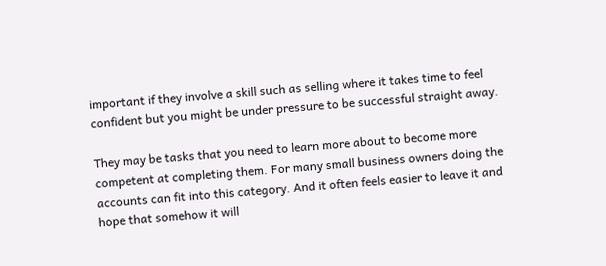important if they involve a skill such as selling where it takes time to feel confident but you might be under pressure to be successful straight away.

They may be tasks that you need to learn more about to become more competent at completing them. For many small business owners doing the accounts can fit into this category. And it often feels easier to leave it and hope that somehow it will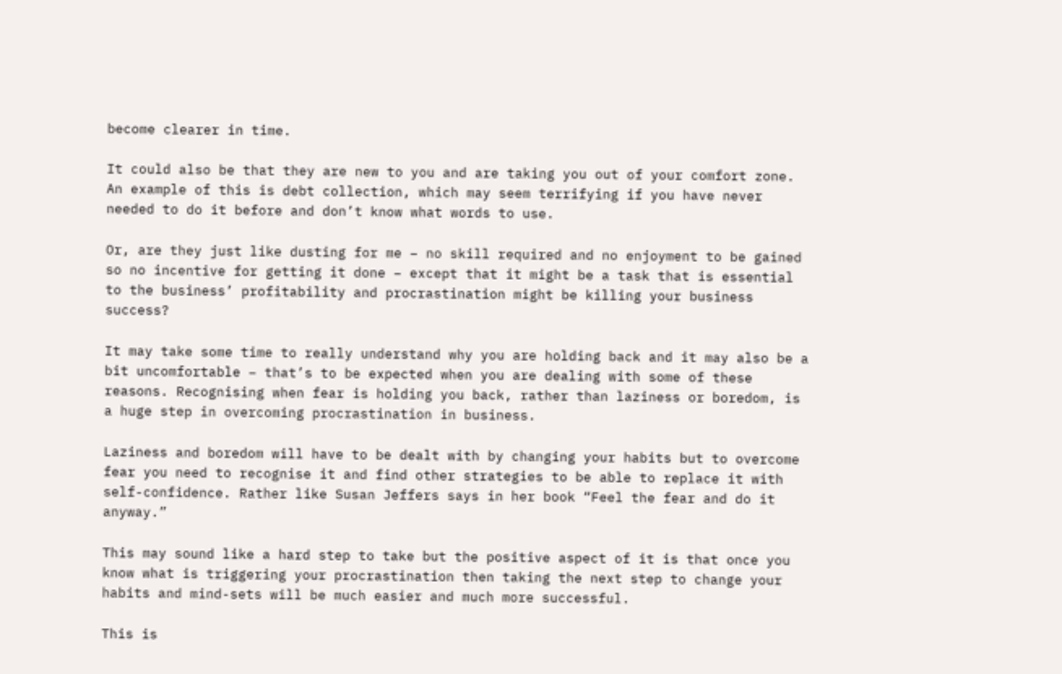become clearer in time.

It could also be that they are new to you and are taking you out of your comfort zone. An example of this is debt collection, which may seem terrifying if you have never needed to do it before and don’t know what words to use.

Or, are they just like dusting for me – no skill required and no enjoyment to be gained so no incentive for getting it done – except that it might be a task that is essential to the business’ profitability and procrastination might be killing your business success?

It may take some time to really understand why you are holding back and it may also be a bit uncomfortable – that’s to be expected when you are dealing with some of these reasons. Recognising when fear is holding you back, rather than laziness or boredom, is a huge step in overcoming procrastination in business.

Laziness and boredom will have to be dealt with by changing your habits but to overcome fear you need to recognise it and find other strategies to be able to replace it with self-confidence. Rather like Susan Jeffers says in her book “Feel the fear and do it anyway.”

This may sound like a hard step to take but the positive aspect of it is that once you know what is triggering your procrastination then taking the next step to change your habits and mind-sets will be much easier and much more successful.

This is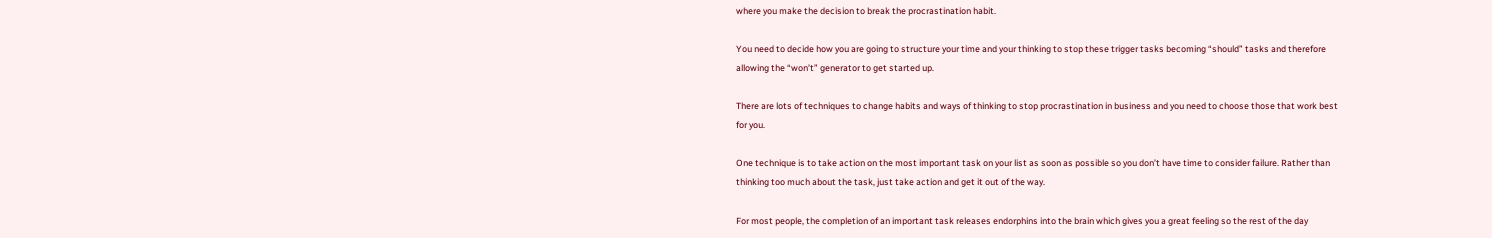where you make the decision to break the procrastination habit.

You need to decide how you are going to structure your time and your thinking to stop these trigger tasks becoming “should” tasks and therefore allowing the “won’t” generator to get started up.

There are lots of techniques to change habits and ways of thinking to stop procrastination in business and you need to choose those that work best for you.

One technique is to take action on the most important task on your list as soon as possible so you don’t have time to consider failure. Rather than thinking too much about the task, just take action and get it out of the way.

For most people, the completion of an important task releases endorphins into the brain which gives you a great feeling so the rest of the day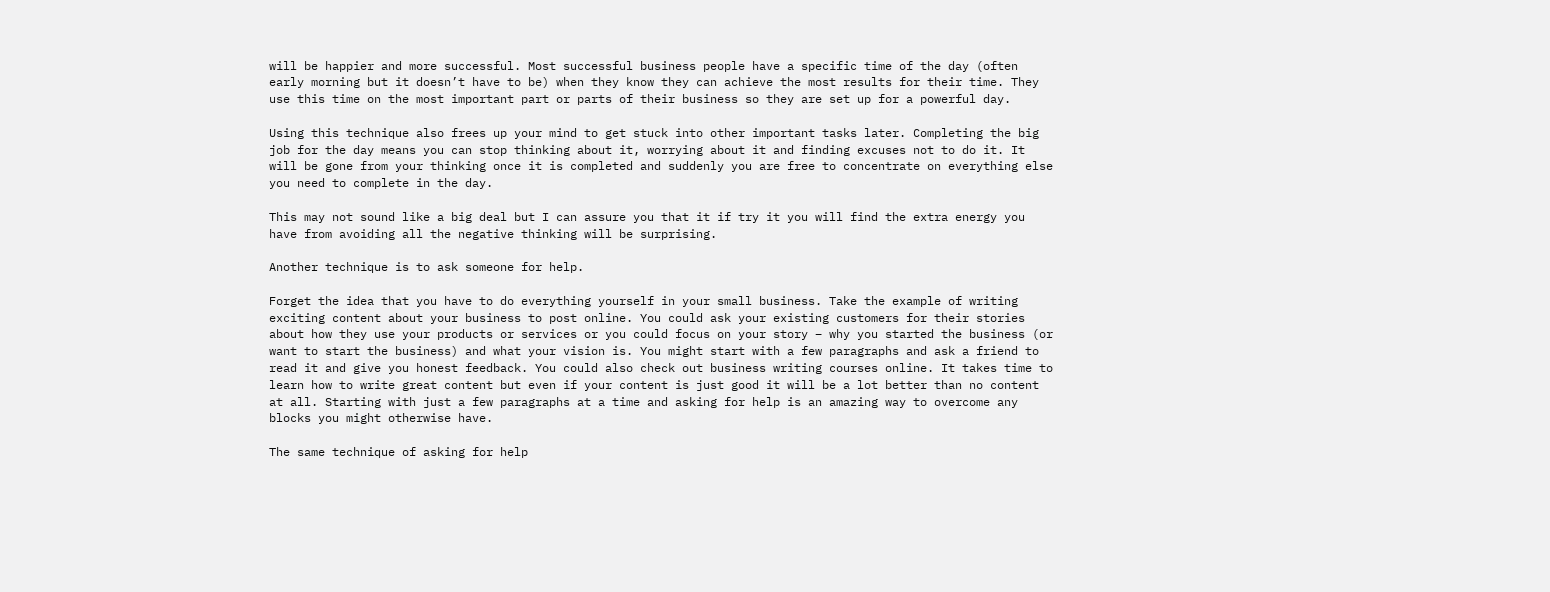will be happier and more successful. Most successful business people have a specific time of the day (often early morning but it doesn’t have to be) when they know they can achieve the most results for their time. They use this time on the most important part or parts of their business so they are set up for a powerful day.

Using this technique also frees up your mind to get stuck into other important tasks later. Completing the big job for the day means you can stop thinking about it, worrying about it and finding excuses not to do it. It will be gone from your thinking once it is completed and suddenly you are free to concentrate on everything else you need to complete in the day.

This may not sound like a big deal but I can assure you that it if try it you will find the extra energy you have from avoiding all the negative thinking will be surprising.

Another technique is to ask someone for help.

Forget the idea that you have to do everything yourself in your small business. Take the example of writing exciting content about your business to post online. You could ask your existing customers for their stories about how they use your products or services or you could focus on your story – why you started the business (or want to start the business) and what your vision is. You might start with a few paragraphs and ask a friend to read it and give you honest feedback. You could also check out business writing courses online. It takes time to learn how to write great content but even if your content is just good it will be a lot better than no content at all. Starting with just a few paragraphs at a time and asking for help is an amazing way to overcome any blocks you might otherwise have.

The same technique of asking for help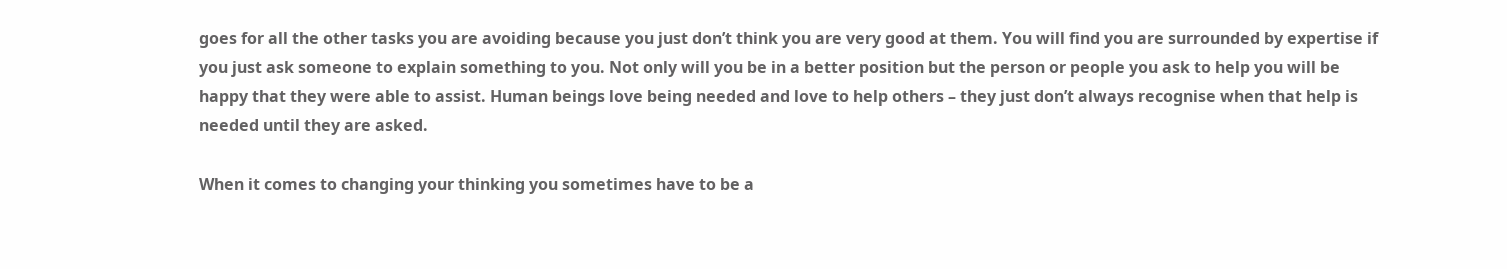goes for all the other tasks you are avoiding because you just don’t think you are very good at them. You will find you are surrounded by expertise if you just ask someone to explain something to you. Not only will you be in a better position but the person or people you ask to help you will be happy that they were able to assist. Human beings love being needed and love to help others – they just don’t always recognise when that help is needed until they are asked.

When it comes to changing your thinking you sometimes have to be a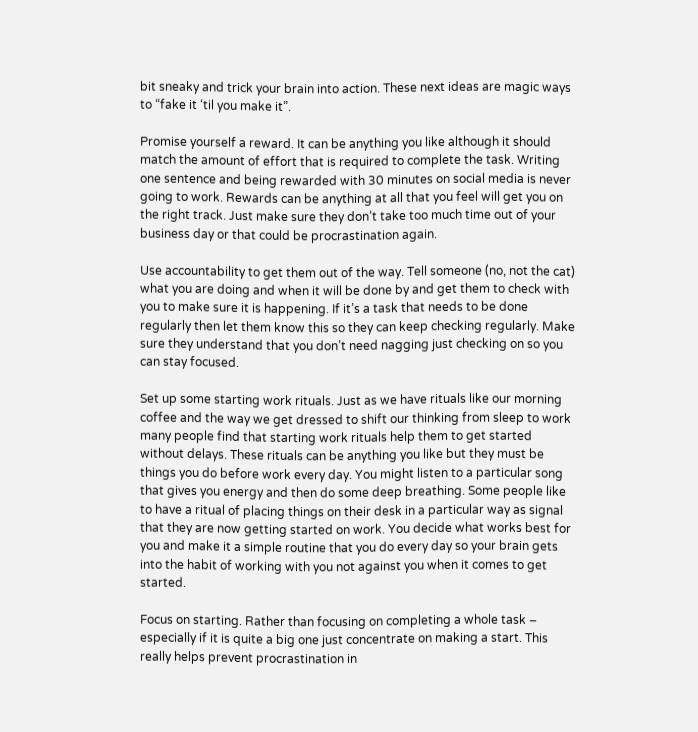bit sneaky and trick your brain into action. These next ideas are magic ways to “fake it ‘til you make it”.

Promise yourself a reward. It can be anything you like although it should match the amount of effort that is required to complete the task. Writing one sentence and being rewarded with 30 minutes on social media is never going to work. Rewards can be anything at all that you feel will get you on the right track. Just make sure they don’t take too much time out of your business day or that could be procrastination again.

Use accountability to get them out of the way. Tell someone (no, not the cat) what you are doing and when it will be done by and get them to check with you to make sure it is happening. If it’s a task that needs to be done regularly then let them know this so they can keep checking regularly. Make sure they understand that you don’t need nagging just checking on so you can stay focused.

Set up some starting work rituals. Just as we have rituals like our morning coffee and the way we get dressed to shift our thinking from sleep to work many people find that starting work rituals help them to get started without delays. These rituals can be anything you like but they must be things you do before work every day. You might listen to a particular song that gives you energy and then do some deep breathing. Some people like to have a ritual of placing things on their desk in a particular way as signal that they are now getting started on work. You decide what works best for you and make it a simple routine that you do every day so your brain gets into the habit of working with you not against you when it comes to get started.

Focus on starting. Rather than focusing on completing a whole task – especially if it is quite a big one just concentrate on making a start. This really helps prevent procrastination in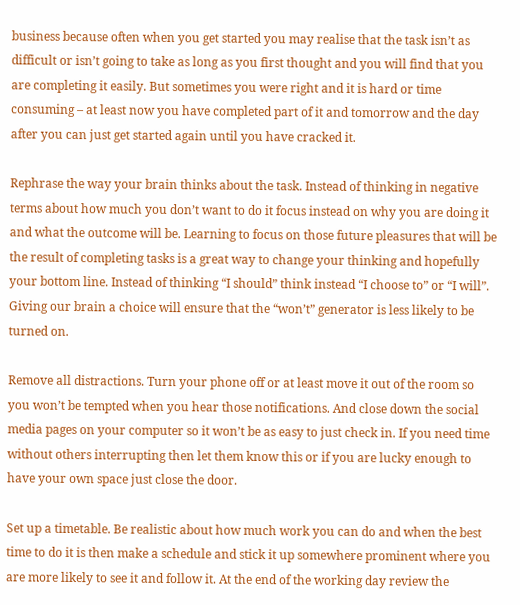business because often when you get started you may realise that the task isn’t as difficult or isn’t going to take as long as you first thought and you will find that you are completing it easily. But sometimes you were right and it is hard or time consuming – at least now you have completed part of it and tomorrow and the day after you can just get started again until you have cracked it.

Rephrase the way your brain thinks about the task. Instead of thinking in negative terms about how much you don’t want to do it focus instead on why you are doing it and what the outcome will be. Learning to focus on those future pleasures that will be the result of completing tasks is a great way to change your thinking and hopefully your bottom line. Instead of thinking “I should” think instead “I choose to” or “I will”. Giving our brain a choice will ensure that the “won’t” generator is less likely to be turned on.

Remove all distractions. Turn your phone off or at least move it out of the room so you won’t be tempted when you hear those notifications. And close down the social media pages on your computer so it won’t be as easy to just check in. If you need time without others interrupting then let them know this or if you are lucky enough to have your own space just close the door.

Set up a timetable. Be realistic about how much work you can do and when the best time to do it is then make a schedule and stick it up somewhere prominent where you are more likely to see it and follow it. At the end of the working day review the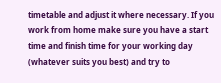timetable and adjust it where necessary. If you work from home make sure you have a start time and finish time for your working day (whatever suits you best) and try to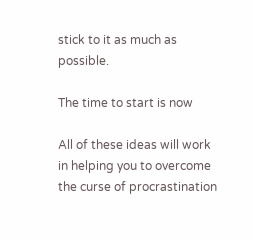stick to it as much as possible.

The time to start is now

All of these ideas will work in helping you to overcome the curse of procrastination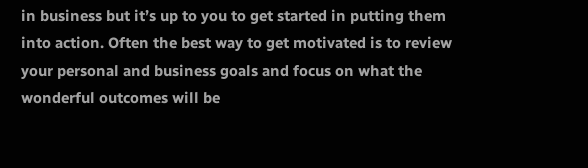in business but it’s up to you to get started in putting them into action. Often the best way to get motivated is to review your personal and business goals and focus on what the wonderful outcomes will be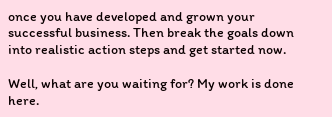once you have developed and grown your successful business. Then break the goals down into realistic action steps and get started now.

Well, what are you waiting for? My work is done here.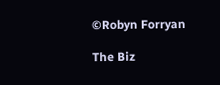©Robyn Forryan

The Biz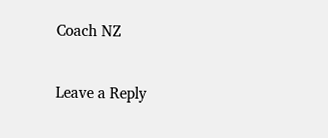Coach NZ

Leave a Reply